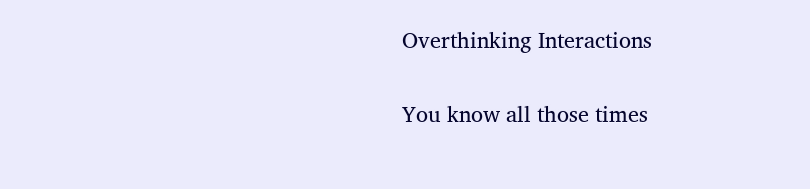Overthinking Interactions

You know all those times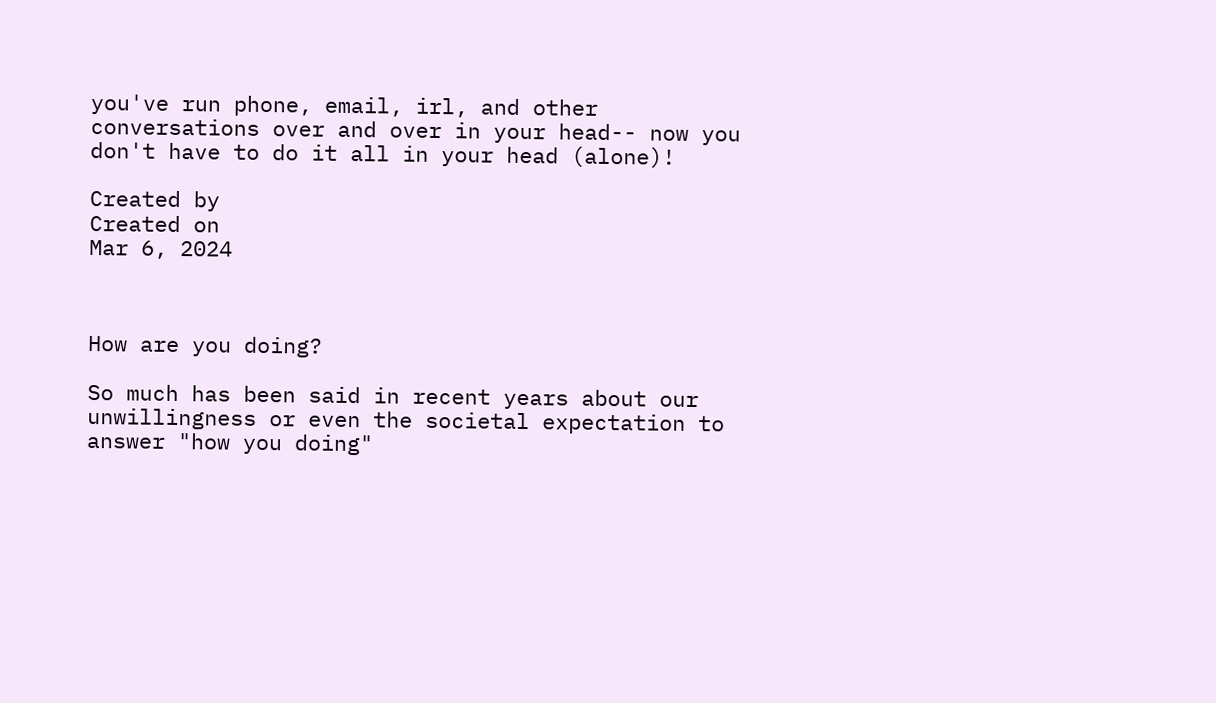you've run phone, email, irl, and other conversations over and over in your head-- now you don't have to do it all in your head (alone)!

Created by
Created on
Mar 6, 2024



How are you doing?

So much has been said in recent years about our unwillingness or even the societal expectation to answer "how you doing"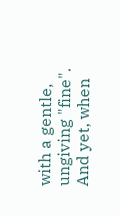with a gentle, ungiving "fine". And yet, when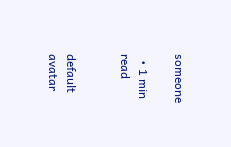someone

  • 1 min read


default avatar